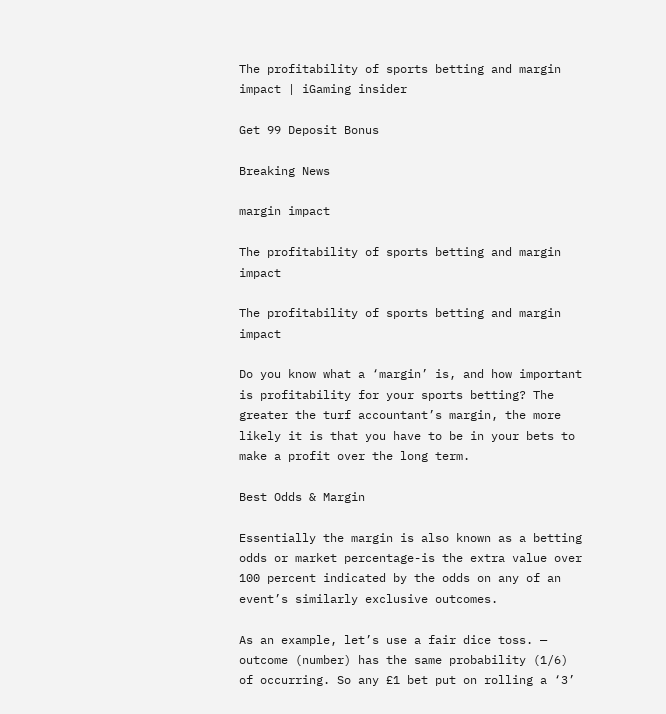The profitability of sports betting and margin impact | iGaming insider

Get 99 Deposit Bonus

Breaking News

margin impact

The profitability of sports betting and margin impact

The profitability of sports betting and margin impact

Do you know what a ‘margin’ is, and how important is profitability for your sports betting? The greater the turf accountant’s margin, the more likely it is that you have to be in your bets to make a profit over the long term.

Best Odds & Margin

Essentially the margin is also known as a betting odds or market percentage-is the extra value over 100 percent indicated by the odds on any of an event’s similarly exclusive outcomes.

As an example, let’s use a fair dice toss. — outcome (number) has the same probability (1/6) of occurring. So any £1 bet put on rolling a ‘3’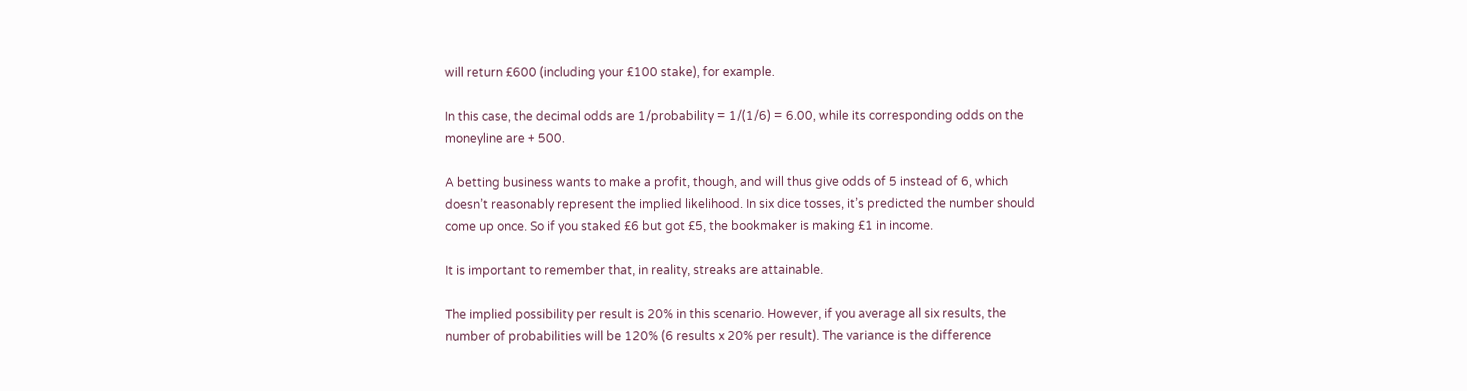will return £600 (including your £100 stake), for example.

In this case, the decimal odds are 1/probability = 1/(1/6) = 6.00, while its corresponding odds on the moneyline are + 500.

A betting business wants to make a profit, though, and will thus give odds of 5 instead of 6, which doesn’t reasonably represent the implied likelihood. In six dice tosses, it’s predicted the number should come up once. So if you staked £6 but got £5, the bookmaker is making £1 in income.

It is important to remember that, in reality, streaks are attainable.

The implied possibility per result is 20% in this scenario. However, if you average all six results, the number of probabilities will be 120% (6 results x 20% per result). The variance is the difference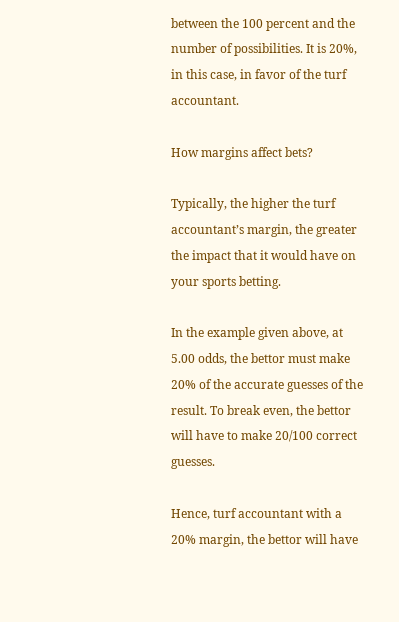between the 100 percent and the number of possibilities. It is 20%, in this case, in favor of the turf accountant.

How margins affect bets?

Typically, the higher the turf accountant’s margin, the greater the impact that it would have on your sports betting.

In the example given above, at 5.00 odds, the bettor must make 20% of the accurate guesses of the result. To break even, the bettor will have to make 20/100 correct guesses.

Hence, turf accountant with a 20% margin, the bettor will have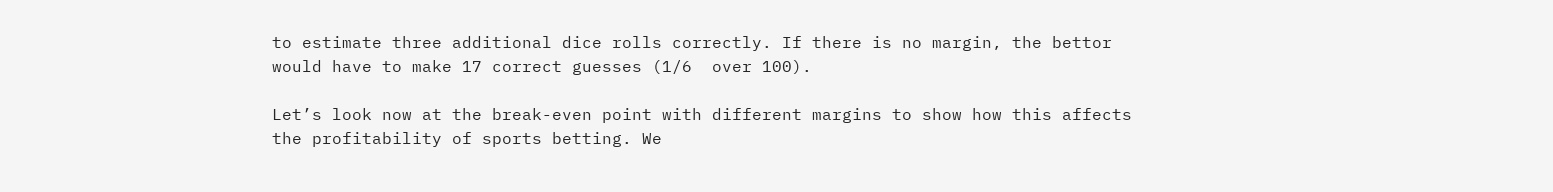to estimate three additional dice rolls correctly. If there is no margin, the bettor would have to make 17 correct guesses (1/6  over 100).

Let’s look now at the break-even point with different margins to show how this affects the profitability of sports betting. We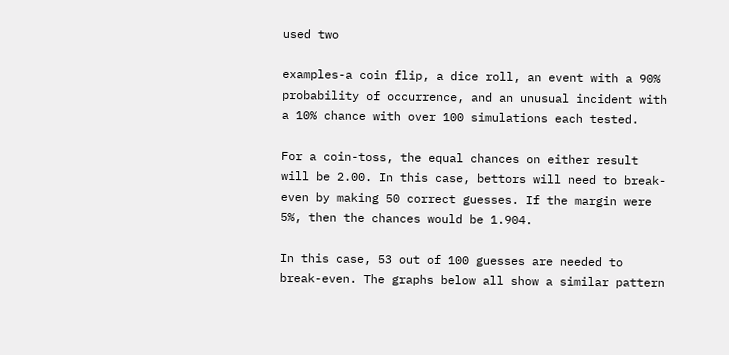used two

examples-a coin flip, a dice roll, an event with a 90% probability of occurrence, and an unusual incident with a 10% chance with over 100 simulations each tested.

For a coin-toss, the equal chances on either result will be 2.00. In this case, bettors will need to break-even by making 50 correct guesses. If the margin were 5%, then the chances would be 1.904.

In this case, 53 out of 100 guesses are needed to break-even. The graphs below all show a similar pattern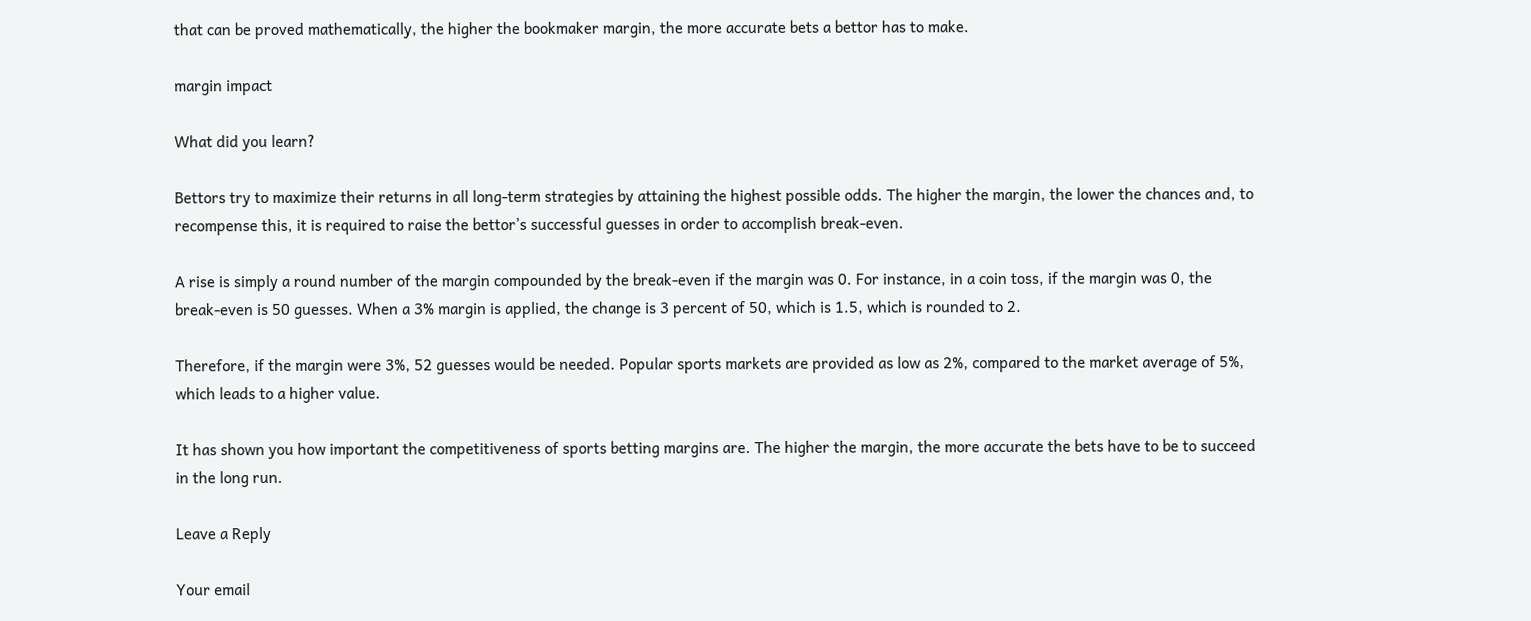that can be proved mathematically, the higher the bookmaker margin, the more accurate bets a bettor has to make.

margin impact

What did you learn?

Bettors try to maximize their returns in all long-term strategies by attaining the highest possible odds. The higher the margin, the lower the chances and, to recompense this, it is required to raise the bettor’s successful guesses in order to accomplish break-even.

A rise is simply a round number of the margin compounded by the break-even if the margin was 0. For instance, in a coin toss, if the margin was 0, the break-even is 50 guesses. When a 3% margin is applied, the change is 3 percent of 50, which is 1.5, which is rounded to 2.

Therefore, if the margin were 3%, 52 guesses would be needed. Popular sports markets are provided as low as 2%, compared to the market average of 5%, which leads to a higher value.

It has shown you how important the competitiveness of sports betting margins are. The higher the margin, the more accurate the bets have to be to succeed in the long run.

Leave a Reply

Your email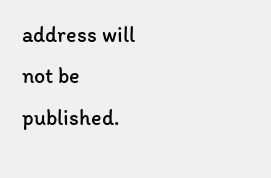address will not be published.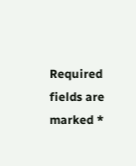Required fields are marked *